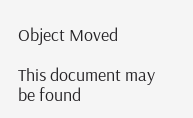Object Moved

This document may be found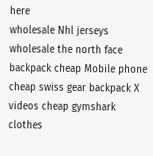here
wholesale Nhl jerseys wholesale the north face backpack cheap Mobile phone cheap swiss gear backpack X videos cheap gymshark clothes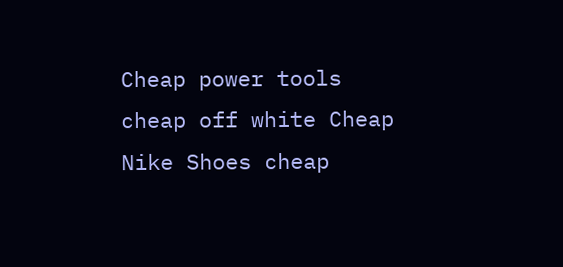Cheap power tools cheap off white Cheap Nike Shoes cheap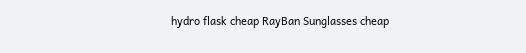hydro flask cheap RayBan Sunglasses cheap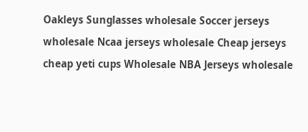Oakleys Sunglasses wholesale Soccer jerseys wholesale Ncaa jerseys wholesale Cheap jerseys cheap yeti cups Wholesale NBA Jerseys wholesale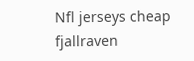Nfl jerseys cheap fjallraven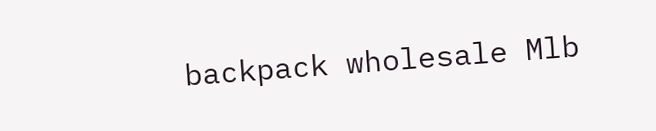backpack wholesale Mlb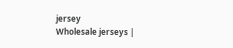jersey
Wholesale jerseys |